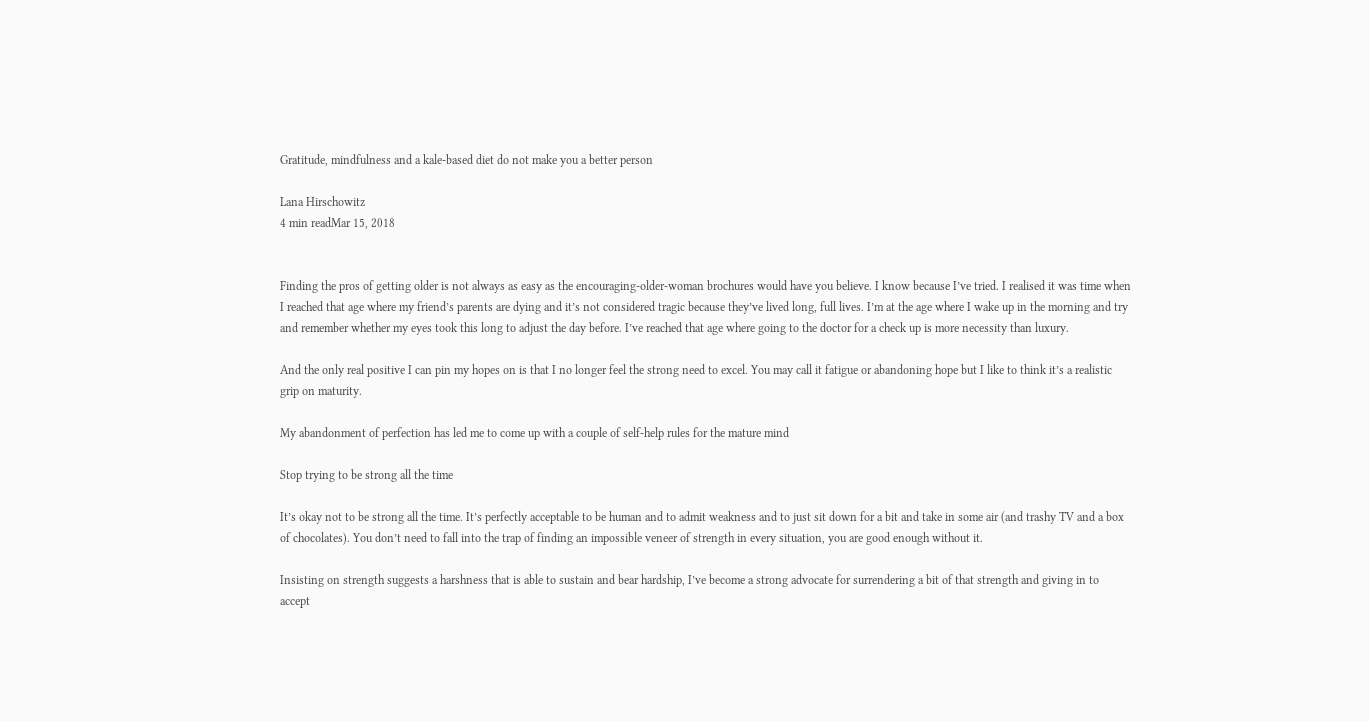Gratitude, mindfulness and a kale-based diet do not make you a better person

Lana Hirschowitz
4 min readMar 15, 2018


Finding the pros of getting older is not always as easy as the encouraging-older-woman brochures would have you believe. I know because I’ve tried. I realised it was time when I reached that age where my friend’s parents are dying and it’s not considered tragic because they’ve lived long, full lives. I’m at the age where I wake up in the morning and try and remember whether my eyes took this long to adjust the day before. I’ve reached that age where going to the doctor for a check up is more necessity than luxury.

And the only real positive I can pin my hopes on is that I no longer feel the strong need to excel. You may call it fatigue or abandoning hope but I like to think it’s a realistic grip on maturity.

My abandonment of perfection has led me to come up with a couple of self-help rules for the mature mind

Stop trying to be strong all the time

It’s okay not to be strong all the time. It’s perfectly acceptable to be human and to admit weakness and to just sit down for a bit and take in some air (and trashy TV and a box of chocolates). You don’t need to fall into the trap of finding an impossible veneer of strength in every situation, you are good enough without it.

Insisting on strength suggests a harshness that is able to sustain and bear hardship, I’ve become a strong advocate for surrendering a bit of that strength and giving in to accept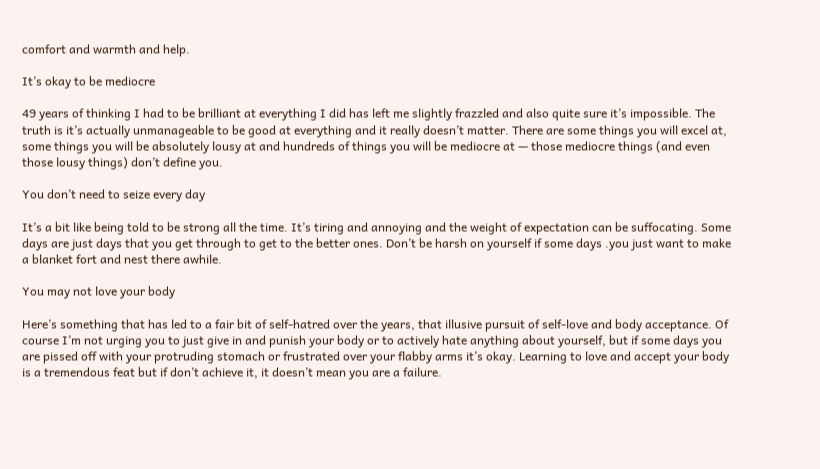comfort and warmth and help.

It’s okay to be mediocre

49 years of thinking I had to be brilliant at everything I did has left me slightly frazzled and also quite sure it’s impossible. The truth is it’s actually unmanageable to be good at everything and it really doesn’t matter. There are some things you will excel at, some things you will be absolutely lousy at and hundreds of things you will be mediocre at — those mediocre things (and even those lousy things) don’t define you.

You don’t need to seize every day

It’s a bit like being told to be strong all the time. It’s tiring and annoying and the weight of expectation can be suffocating. Some days are just days that you get through to get to the better ones. Don’t be harsh on yourself if some days .you just want to make a blanket fort and nest there awhile.

You may not love your body

Here’s something that has led to a fair bit of self-hatred over the years, that illusive pursuit of self-love and body acceptance. Of course I’m not urging you to just give in and punish your body or to actively hate anything about yourself, but if some days you are pissed off with your protruding stomach or frustrated over your flabby arms it’s okay. Learning to love and accept your body is a tremendous feat but if don’t achieve it, it doesn’t mean you are a failure.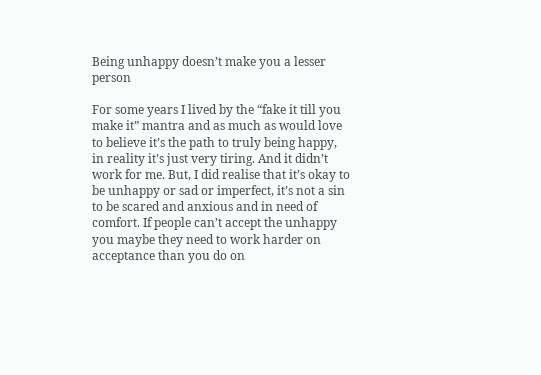Being unhappy doesn’t make you a lesser person

For some years I lived by the “fake it till you make it” mantra and as much as would love to believe it’s the path to truly being happy, in reality it’s just very tiring. And it didn’t work for me. But, I did realise that it’s okay to be unhappy or sad or imperfect, it’s not a sin to be scared and anxious and in need of comfort. If people can’t accept the unhappy you maybe they need to work harder on acceptance than you do on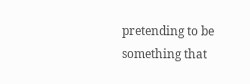pretending to be something that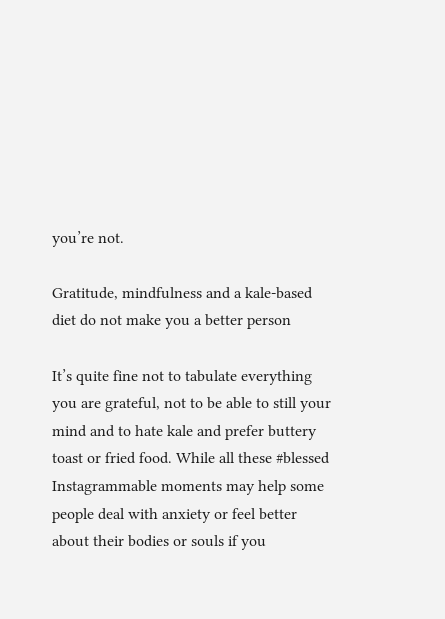you’re not.

Gratitude, mindfulness and a kale-based diet do not make you a better person

It’s quite fine not to tabulate everything you are grateful, not to be able to still your mind and to hate kale and prefer buttery toast or fried food. While all these #blessed Instagrammable moments may help some people deal with anxiety or feel better about their bodies or souls if you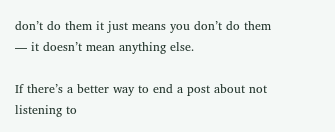don’t do them it just means you don’t do them — it doesn’t mean anything else.

If there’s a better way to end a post about not listening to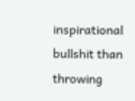inspirational bullshit than throwing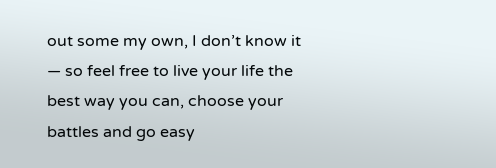out some my own, I don’t know it — so feel free to live your life the best way you can, choose your battles and go easy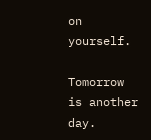on yourself.

Tomorrow is another day.